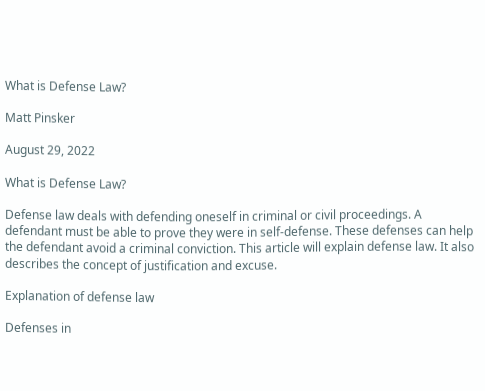What is Defense Law?

Matt Pinsker

August 29, 2022

What is Defense Law?

Defense law deals with defending oneself in criminal or civil proceedings. A defendant must be able to prove they were in self-defense. These defenses can help the defendant avoid a criminal conviction. This article will explain defense law. It also describes the concept of justification and excuse.

Explanation of defense law

Defenses in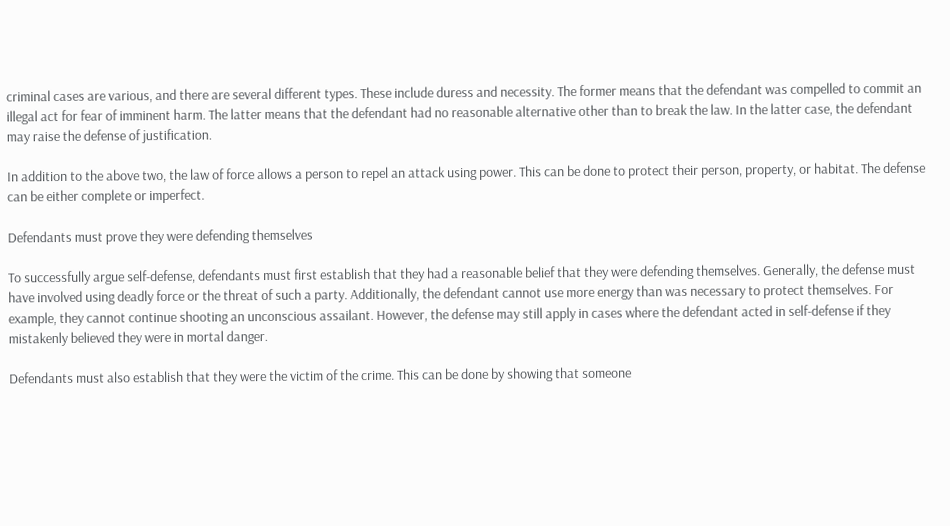criminal cases are various, and there are several different types. These include duress and necessity. The former means that the defendant was compelled to commit an illegal act for fear of imminent harm. The latter means that the defendant had no reasonable alternative other than to break the law. In the latter case, the defendant may raise the defense of justification.

In addition to the above two, the law of force allows a person to repel an attack using power. This can be done to protect their person, property, or habitat. The defense can be either complete or imperfect.

Defendants must prove they were defending themselves

To successfully argue self-defense, defendants must first establish that they had a reasonable belief that they were defending themselves. Generally, the defense must have involved using deadly force or the threat of such a party. Additionally, the defendant cannot use more energy than was necessary to protect themselves. For example, they cannot continue shooting an unconscious assailant. However, the defense may still apply in cases where the defendant acted in self-defense if they mistakenly believed they were in mortal danger.

Defendants must also establish that they were the victim of the crime. This can be done by showing that someone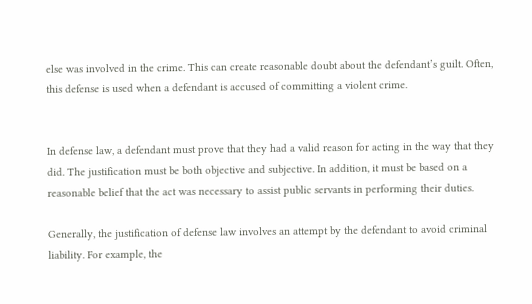else was involved in the crime. This can create reasonable doubt about the defendant’s guilt. Often, this defense is used when a defendant is accused of committing a violent crime.


In defense law, a defendant must prove that they had a valid reason for acting in the way that they did. The justification must be both objective and subjective. In addition, it must be based on a reasonable belief that the act was necessary to assist public servants in performing their duties.

Generally, the justification of defense law involves an attempt by the defendant to avoid criminal liability. For example, the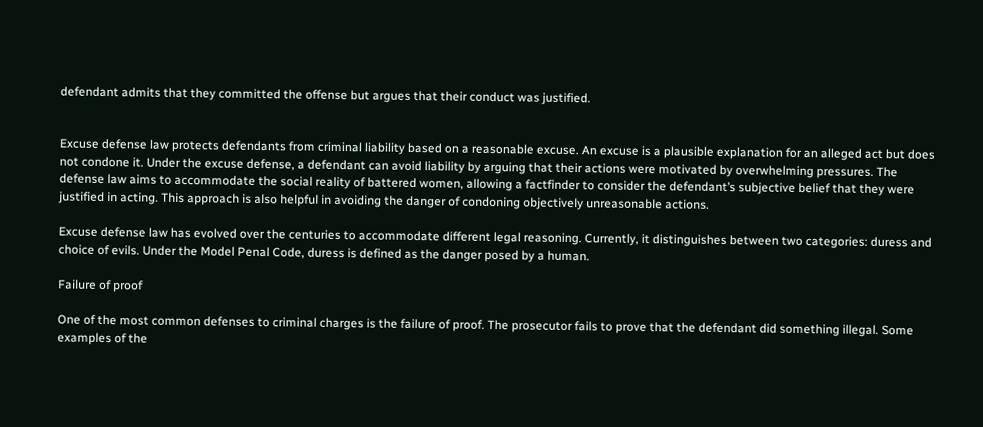defendant admits that they committed the offense but argues that their conduct was justified.


Excuse defense law protects defendants from criminal liability based on a reasonable excuse. An excuse is a plausible explanation for an alleged act but does not condone it. Under the excuse defense, a defendant can avoid liability by arguing that their actions were motivated by overwhelming pressures. The defense law aims to accommodate the social reality of battered women, allowing a factfinder to consider the defendant’s subjective belief that they were justified in acting. This approach is also helpful in avoiding the danger of condoning objectively unreasonable actions.

Excuse defense law has evolved over the centuries to accommodate different legal reasoning. Currently, it distinguishes between two categories: duress and choice of evils. Under the Model Penal Code, duress is defined as the danger posed by a human.

Failure of proof

One of the most common defenses to criminal charges is the failure of proof. The prosecutor fails to prove that the defendant did something illegal. Some examples of the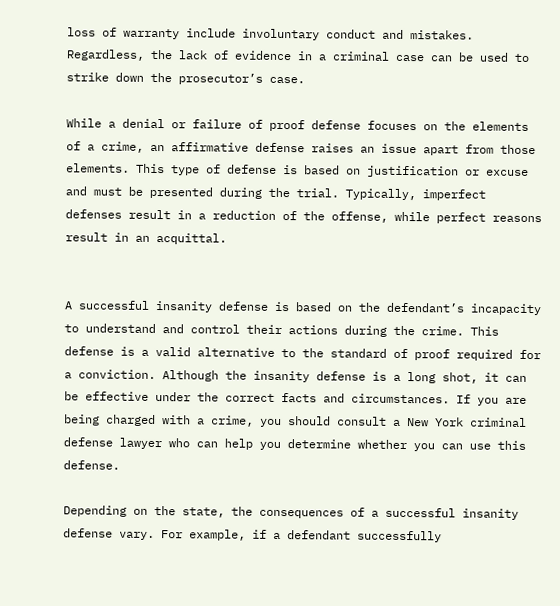loss of warranty include involuntary conduct and mistakes. Regardless, the lack of evidence in a criminal case can be used to strike down the prosecutor’s case.

While a denial or failure of proof defense focuses on the elements of a crime, an affirmative defense raises an issue apart from those elements. This type of defense is based on justification or excuse and must be presented during the trial. Typically, imperfect defenses result in a reduction of the offense, while perfect reasons result in an acquittal.


A successful insanity defense is based on the defendant’s incapacity to understand and control their actions during the crime. This defense is a valid alternative to the standard of proof required for a conviction. Although the insanity defense is a long shot, it can be effective under the correct facts and circumstances. If you are being charged with a crime, you should consult a New York criminal defense lawyer who can help you determine whether you can use this defense.

Depending on the state, the consequences of a successful insanity defense vary. For example, if a defendant successfully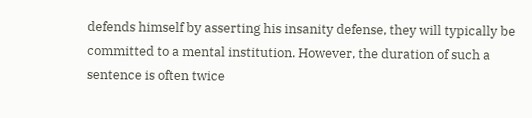defends himself by asserting his insanity defense, they will typically be committed to a mental institution. However, the duration of such a sentence is often twice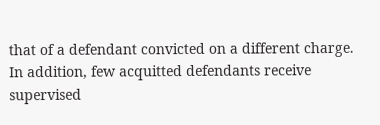that of a defendant convicted on a different charge. In addition, few acquitted defendants receive supervised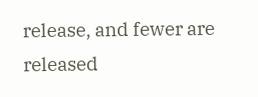release, and fewer are released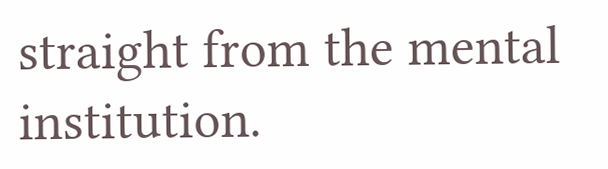straight from the mental institution.